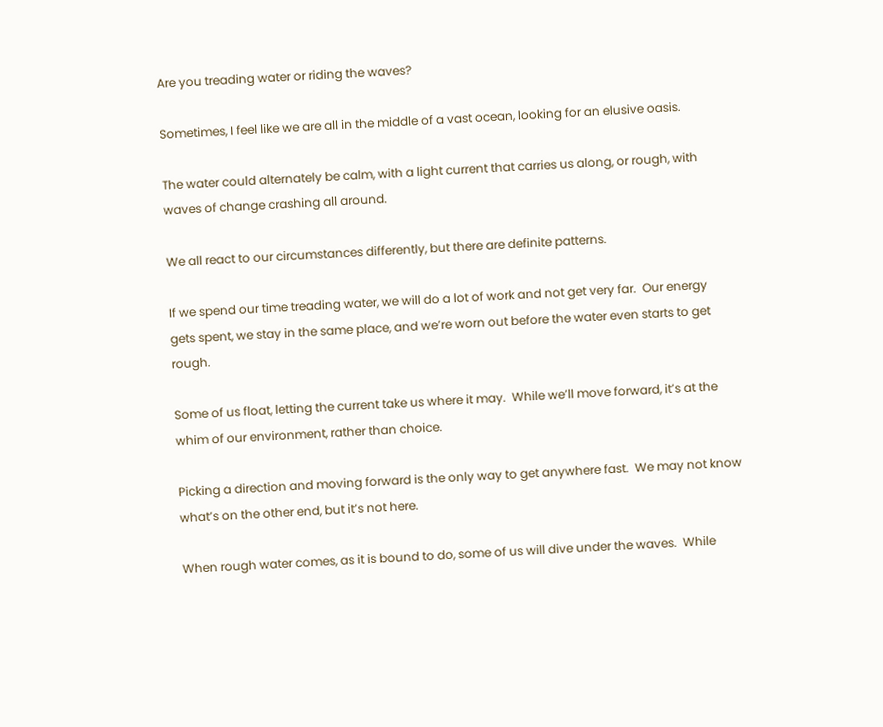Are you treading water or riding the waves?

Sometimes, I feel like we are all in the middle of a vast ocean, looking for an elusive oasis.

The water could alternately be calm, with a light current that carries us along, or rough, with waves of change crashing all around.

We all react to our circumstances differently, but there are definite patterns.

If we spend our time treading water, we will do a lot of work and not get very far.  Our energy gets spent, we stay in the same place, and we’re worn out before the water even starts to get rough.

Some of us float, letting the current take us where it may.  While we’ll move forward, it’s at the whim of our environment, rather than choice.

Picking a direction and moving forward is the only way to get anywhere fast.  We may not know what’s on the other end, but it’s not here.

When rough water comes, as it is bound to do, some of us will dive under the waves.  While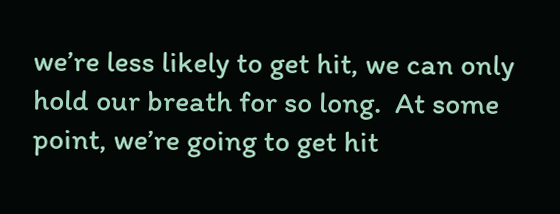we’re less likely to get hit, we can only hold our breath for so long.  At some point, we’re going to get hit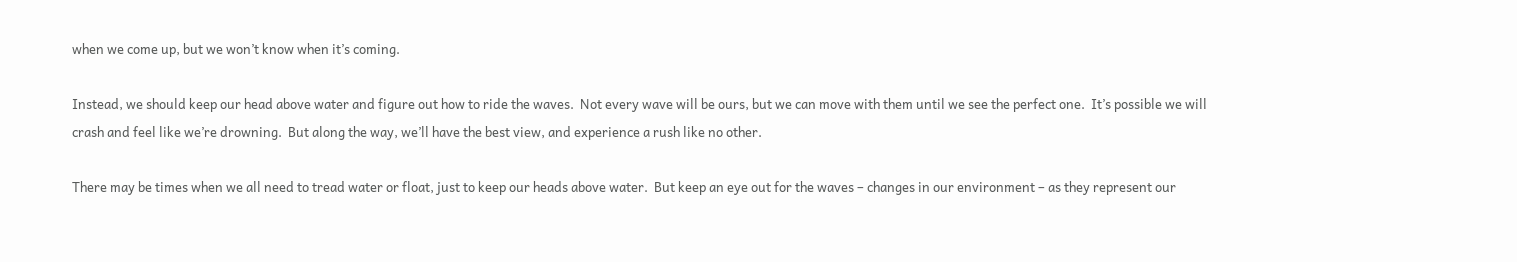when we come up, but we won’t know when it’s coming.

Instead, we should keep our head above water and figure out how to ride the waves.  Not every wave will be ours, but we can move with them until we see the perfect one.  It’s possible we will crash and feel like we’re drowning.  But along the way, we’ll have the best view, and experience a rush like no other.

There may be times when we all need to tread water or float, just to keep our heads above water.  But keep an eye out for the waves – changes in our environment – as they represent our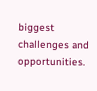biggest challenges and opportunities.